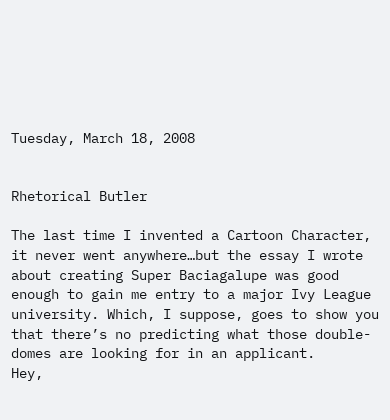Tuesday, March 18, 2008


Rhetorical Butler

The last time I invented a Cartoon Character, it never went anywhere…but the essay I wrote about creating Super Baciagalupe was good enough to gain me entry to a major Ivy League university. Which, I suppose, goes to show you that there’s no predicting what those double-domes are looking for in an applicant.
Hey,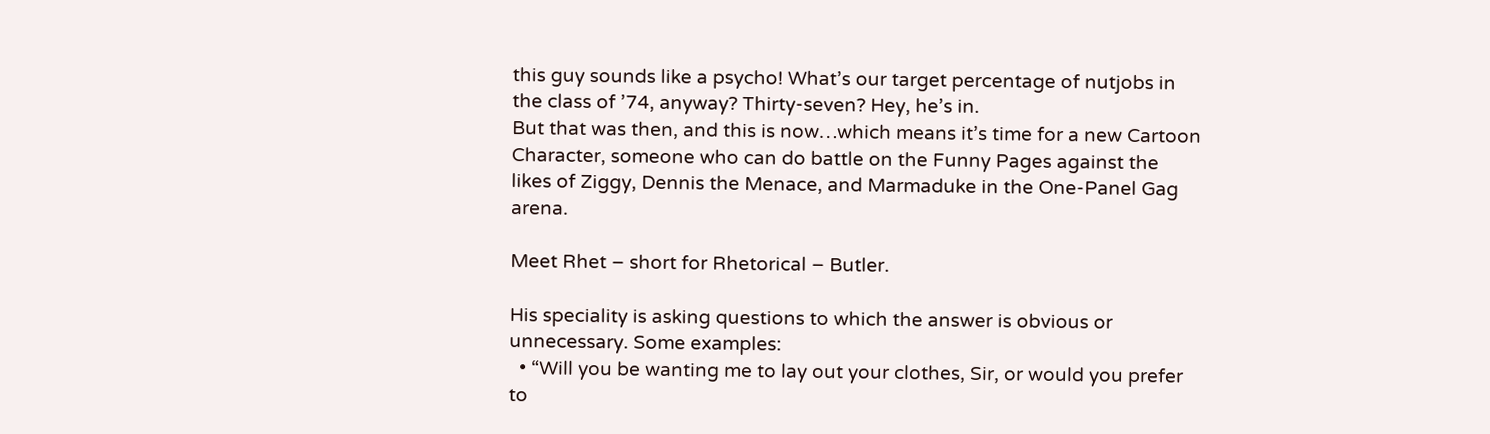this guy sounds like a psycho! What’s our target percentage of nutjobs in the class of ’74, anyway? Thirty-seven? Hey, he’s in.
But that was then, and this is now…which means it’s time for a new Cartoon Character, someone who can do battle on the Funny Pages against the likes of Ziggy, Dennis the Menace, and Marmaduke in the One-Panel Gag arena.

Meet Rhet – short for Rhetorical – Butler.

His speciality is asking questions to which the answer is obvious or unnecessary. Some examples:
  • “Will you be wanting me to lay out your clothes, Sir, or would you prefer to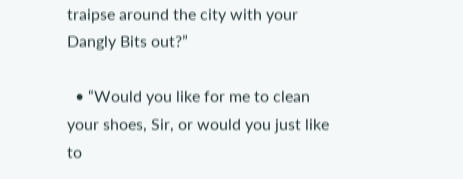traipse around the city with your Dangly Bits out?”

  • “Would you like for me to clean your shoes, Sir, or would you just like to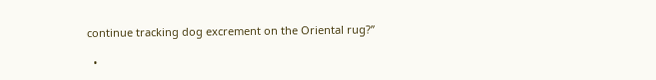continue tracking dog excrement on the Oriental rug?”

  •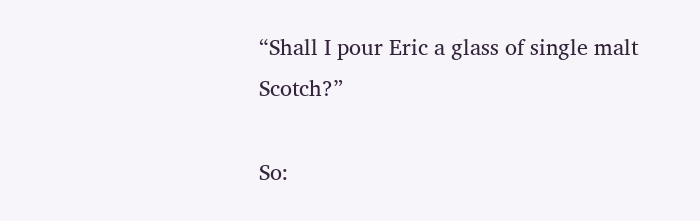“Shall I pour Eric a glass of single malt Scotch?”

So: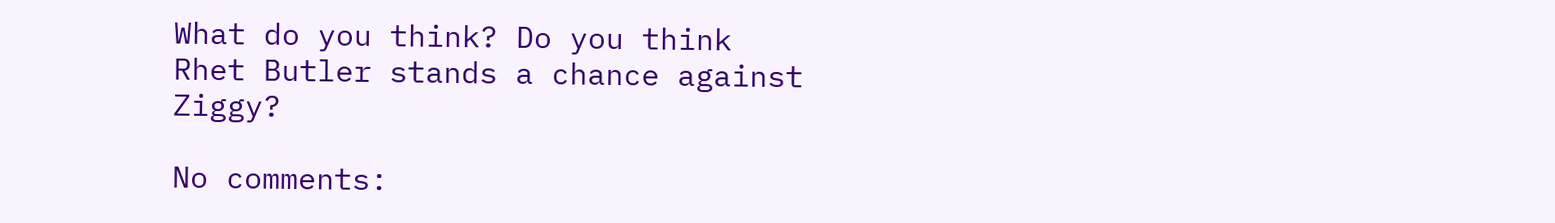What do you think? Do you think Rhet Butler stands a chance against Ziggy?

No comments: